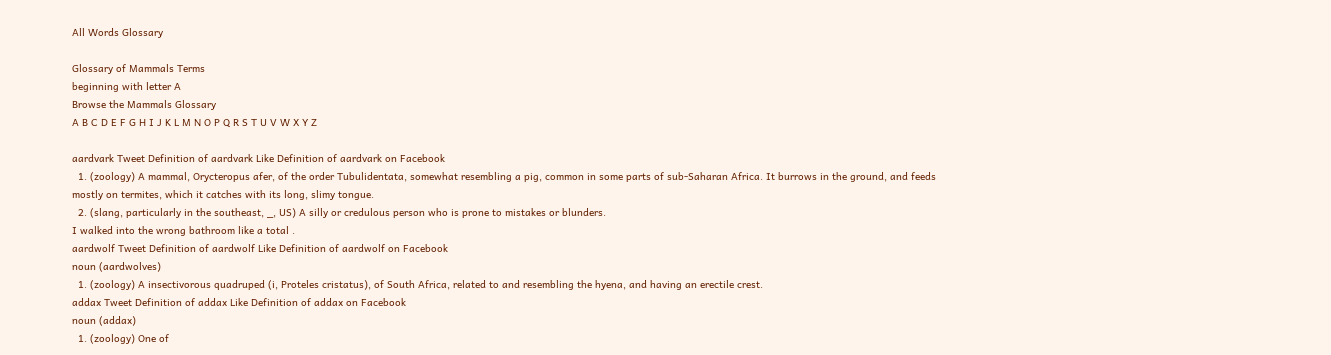All Words Glossary

Glossary of Mammals Terms
beginning with letter A
Browse the Mammals Glossary
A B C D E F G H I J K L M N O P Q R S T U V W X Y Z

aardvark Tweet Definition of aardvark Like Definition of aardvark on Facebook
  1. (zoology) A mammal, Orycteropus afer, of the order Tubulidentata, somewhat resembling a pig, common in some parts of sub-Saharan Africa. It burrows in the ground, and feeds mostly on termites, which it catches with its long, slimy tongue.
  2. (slang, particularly in the southeast, _, US) A silly or credulous person who is prone to mistakes or blunders.
I walked into the wrong bathroom like a total .
aardwolf Tweet Definition of aardwolf Like Definition of aardwolf on Facebook
noun (aardwolves)
  1. (zoology) A insectivorous quadruped (i, Proteles cristatus), of South Africa, related to and resembling the hyena, and having an erectile crest.
addax Tweet Definition of addax Like Definition of addax on Facebook
noun (addax)
  1. (zoology) One of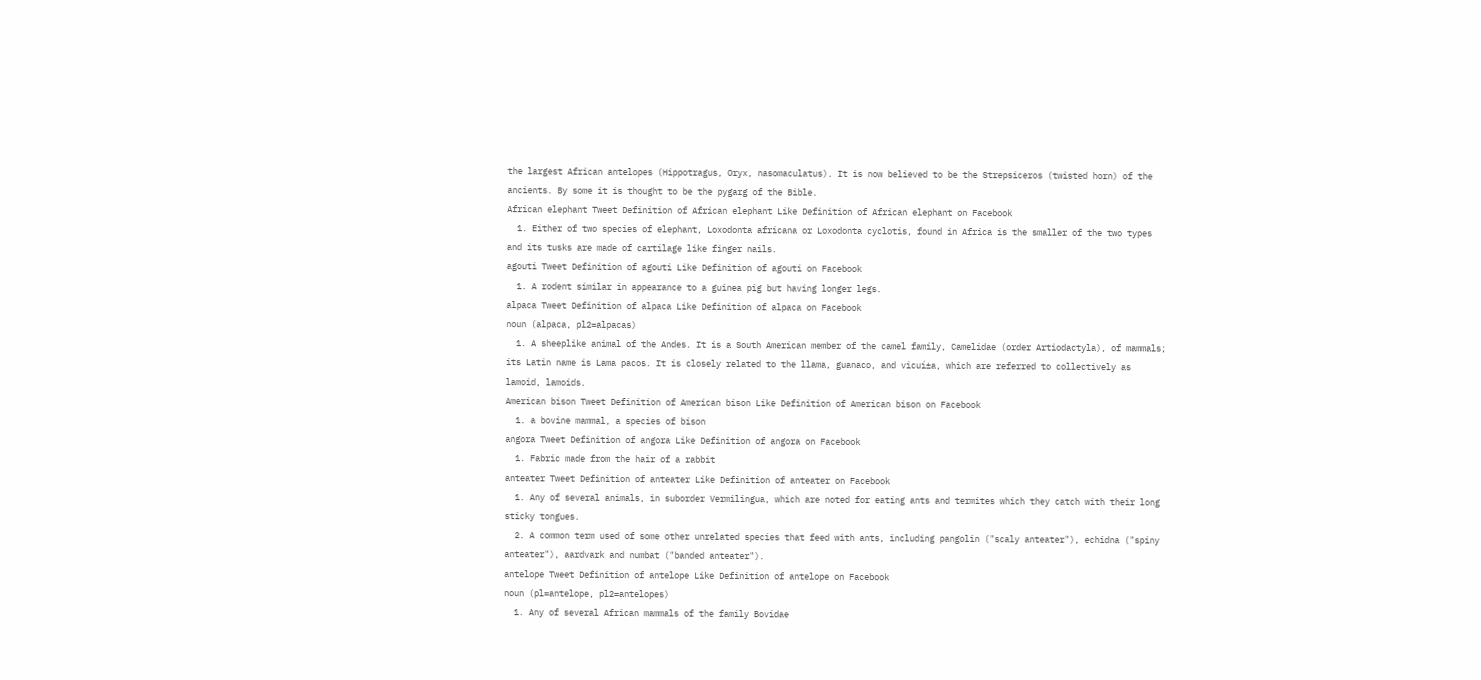the largest African antelopes (Hippotragus, Oryx, nasomaculatus). It is now believed to be the Strepsiceros (twisted horn) of the ancients. By some it is thought to be the pygarg of the Bible.
African elephant Tweet Definition of African elephant Like Definition of African elephant on Facebook
  1. Either of two species of elephant, Loxodonta africana or Loxodonta cyclotis, found in Africa is the smaller of the two types and its tusks are made of cartilage like finger nails.
agouti Tweet Definition of agouti Like Definition of agouti on Facebook
  1. A rodent similar in appearance to a guinea pig but having longer legs.
alpaca Tweet Definition of alpaca Like Definition of alpaca on Facebook
noun (alpaca, pl2=alpacas)
  1. A sheeplike animal of the Andes. It is a South American member of the camel family, Camelidae (order Artiodactyla), of mammals; its Latin name is Lama pacos. It is closely related to the llama, guanaco, and vicuí±a, which are referred to collectively as lamoid, lamoids.
American bison Tweet Definition of American bison Like Definition of American bison on Facebook
  1. a bovine mammal, a species of bison
angora Tweet Definition of angora Like Definition of angora on Facebook
  1. Fabric made from the hair of a rabbit
anteater Tweet Definition of anteater Like Definition of anteater on Facebook
  1. Any of several animals, in suborder Vermilingua, which are noted for eating ants and termites which they catch with their long sticky tongues.
  2. A common term used of some other unrelated species that feed with ants, including pangolin ("scaly anteater"), echidna ("spiny anteater"), aardvark and numbat ("banded anteater").
antelope Tweet Definition of antelope Like Definition of antelope on Facebook
noun (pl=antelope, pl2=antelopes)
  1. Any of several African mammals of the family Bovidae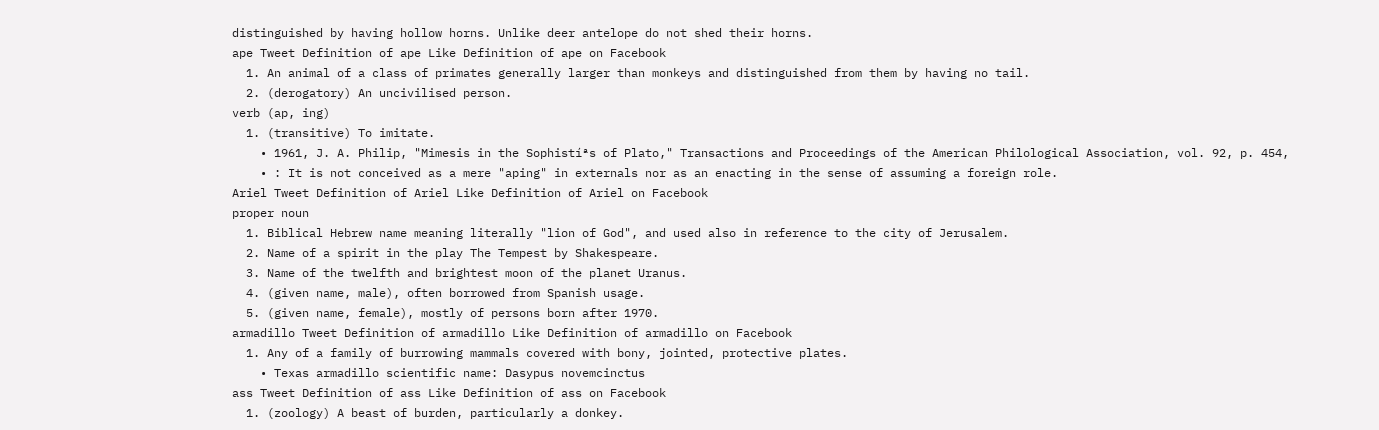distinguished by having hollow horns. Unlike deer antelope do not shed their horns.
ape Tweet Definition of ape Like Definition of ape on Facebook
  1. An animal of a class of primates generally larger than monkeys and distinguished from them by having no tail.
  2. (derogatory) An uncivilised person.
verb (ap, ing)
  1. (transitive) To imitate.
    • 1961, J. A. Philip, "Mimesis in the Sophistíªs of Plato," Transactions and Proceedings of the American Philological Association, vol. 92, p. 454,
    • : It is not conceived as a mere "aping" in externals nor as an enacting in the sense of assuming a foreign role.
Ariel Tweet Definition of Ariel Like Definition of Ariel on Facebook
proper noun
  1. Biblical Hebrew name meaning literally "lion of God", and used also in reference to the city of Jerusalem.
  2. Name of a spirit in the play The Tempest by Shakespeare.
  3. Name of the twelfth and brightest moon of the planet Uranus.
  4. (given name, male), often borrowed from Spanish usage.
  5. (given name, female), mostly of persons born after 1970.
armadillo Tweet Definition of armadillo Like Definition of armadillo on Facebook
  1. Any of a family of burrowing mammals covered with bony, jointed, protective plates.
    • Texas armadillo scientific name: Dasypus novemcinctus
ass Tweet Definition of ass Like Definition of ass on Facebook
  1. (zoology) A beast of burden, particularly a donkey.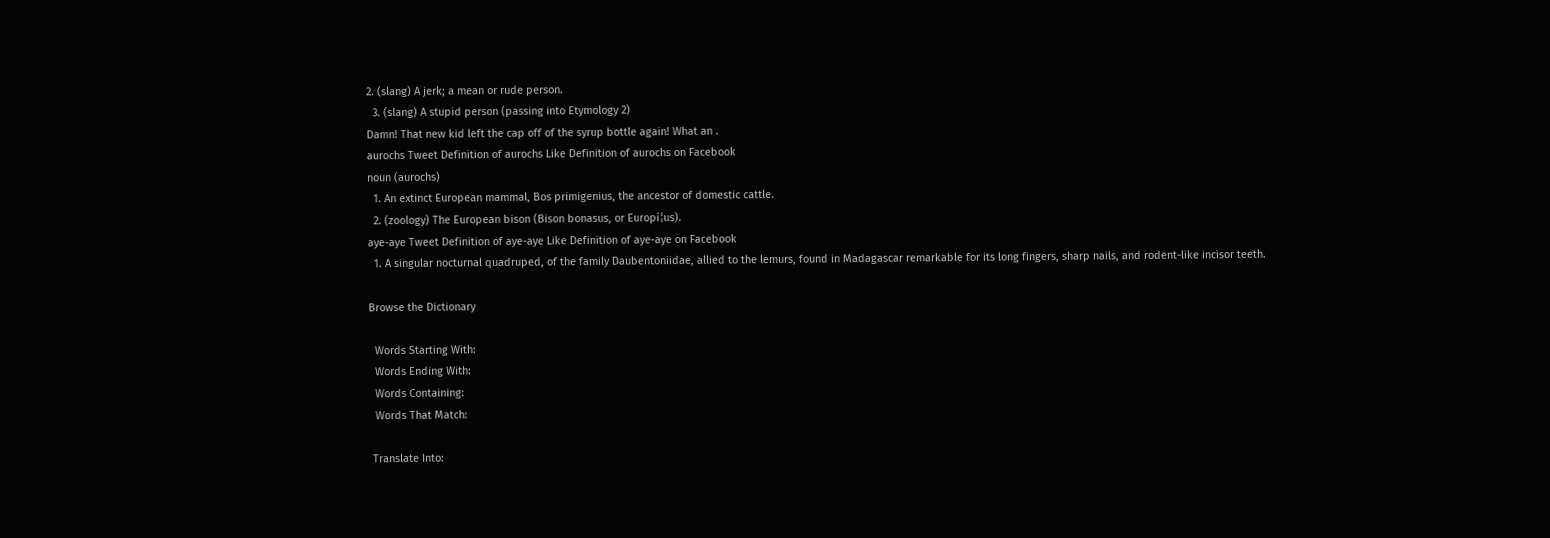2. (slang) A jerk; a mean or rude person.
  3. (slang) A stupid person (passing into Etymology 2)
Damn! That new kid left the cap off of the syrup bottle again! What an .
aurochs Tweet Definition of aurochs Like Definition of aurochs on Facebook
noun (aurochs)
  1. An extinct European mammal, Bos primigenius, the ancestor of domestic cattle.
  2. (zoology) The European bison (Bison bonasus, or Europí¦us).
aye-aye Tweet Definition of aye-aye Like Definition of aye-aye on Facebook
  1. A singular nocturnal quadruped, of the family Daubentoniidae, allied to the lemurs, found in Madagascar remarkable for its long fingers, sharp nails, and rodent-like incisor teeth.

Browse the Dictionary

  Words Starting With:
  Words Ending With:
  Words Containing:
  Words That Match:

 Translate Into: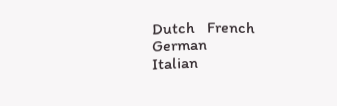Dutch   French   German
Italian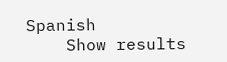Spanish
    Show results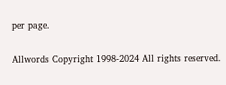per page.

Allwords Copyright 1998-2024 All rights reserved.